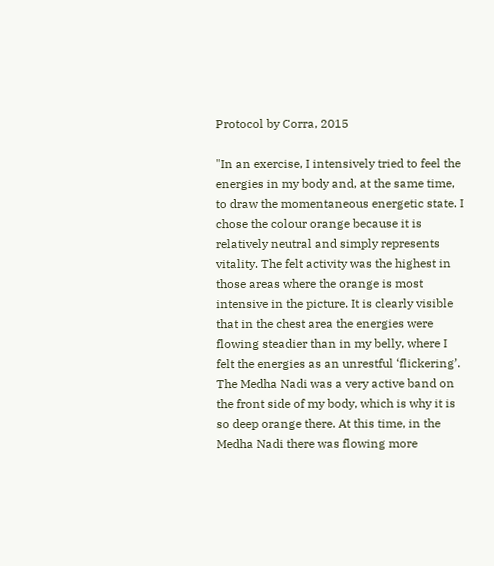Protocol by Corra, 2015

"In an exercise, I intensively tried to feel the energies in my body and, at the same time, to draw the momentaneous energetic state. I chose the colour orange because it is relatively neutral and simply represents vitality. The felt activity was the highest in those areas where the orange is most intensive in the picture. It is clearly visible that in the chest area the energies were flowing steadier than in my belly, where I felt the energies as an unrestful ‘flickering’. The Medha Nadi was a very active band on the front side of my body, which is why it is so deep orange there. At this time, in the Medha Nadi there was flowing more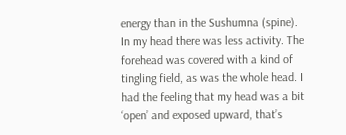energy than in the Sushumna (spine). In my head there was less activity. The forehead was covered with a kind of tingling field, as was the whole head. I had the feeling that my head was a bit ‘open’ and exposed upward, that’s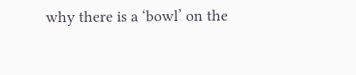why there is a ‘bowl’ on the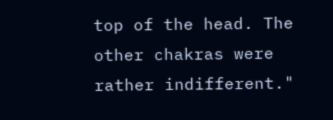top of the head. The other chakras were rather indifferent."